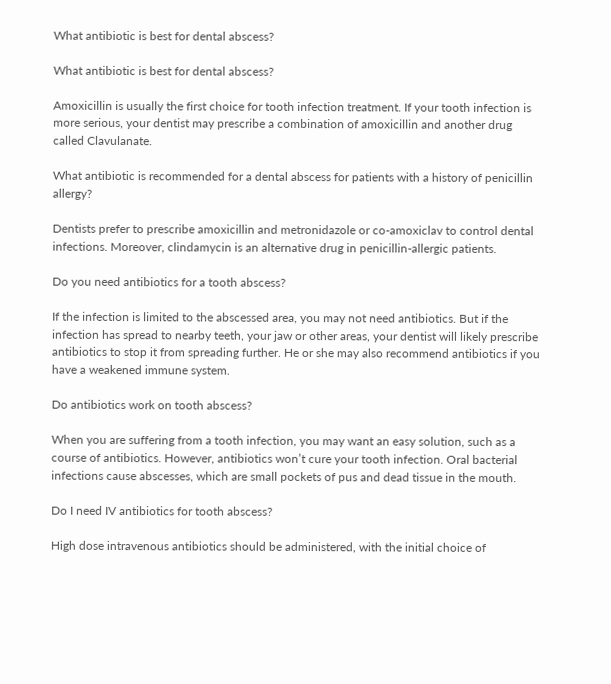What antibiotic is best for dental abscess?

What antibiotic is best for dental abscess?

Amoxicillin is usually the first choice for tooth infection treatment. If your tooth infection is more serious, your dentist may prescribe a combination of amoxicillin and another drug called Clavulanate.

What antibiotic is recommended for a dental abscess for patients with a history of penicillin allergy?

Dentists prefer to prescribe amoxicillin and metronidazole or co-amoxiclav to control dental infections. Moreover, clindamycin is an alternative drug in penicillin-allergic patients.

Do you need antibiotics for a tooth abscess?

If the infection is limited to the abscessed area, you may not need antibiotics. But if the infection has spread to nearby teeth, your jaw or other areas, your dentist will likely prescribe antibiotics to stop it from spreading further. He or she may also recommend antibiotics if you have a weakened immune system.

Do antibiotics work on tooth abscess?

When you are suffering from a tooth infection, you may want an easy solution, such as a course of antibiotics. However, antibiotics won’t cure your tooth infection. Oral bacterial infections cause abscesses, which are small pockets of pus and dead tissue in the mouth.

Do I need IV antibiotics for tooth abscess?

High dose intravenous antibiotics should be administered, with the initial choice of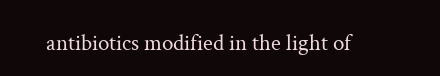antibiotics modified in the light of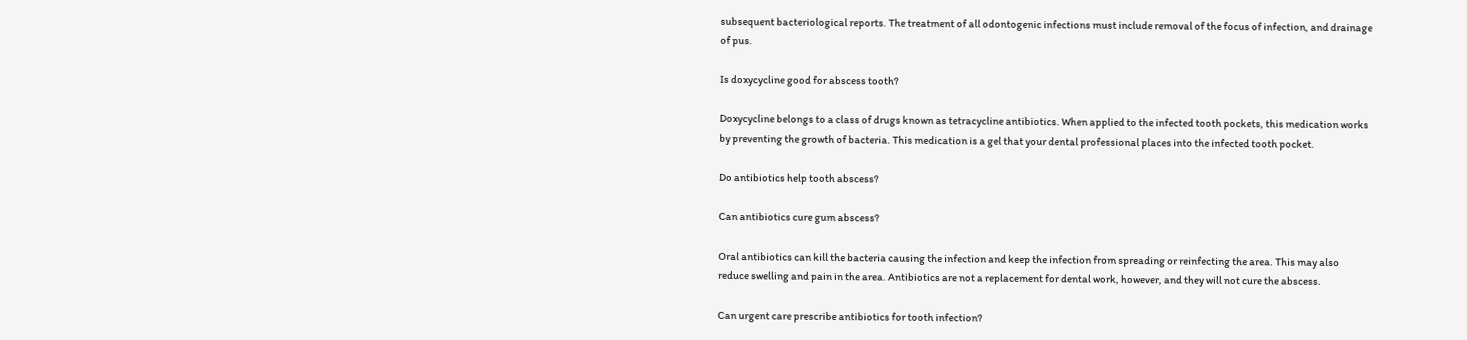subsequent bacteriological reports. The treatment of all odontogenic infections must include removal of the focus of infection, and drainage of pus.

Is doxycycline good for abscess tooth?

Doxycycline belongs to a class of drugs known as tetracycline antibiotics. When applied to the infected tooth pockets, this medication works by preventing the growth of bacteria. This medication is a gel that your dental professional places into the infected tooth pocket.

Do antibiotics help tooth abscess?

Can antibiotics cure gum abscess?

Oral antibiotics can kill the bacteria causing the infection and keep the infection from spreading or reinfecting the area. This may also reduce swelling and pain in the area. Antibiotics are not a replacement for dental work, however, and they will not cure the abscess.

Can urgent care prescribe antibiotics for tooth infection?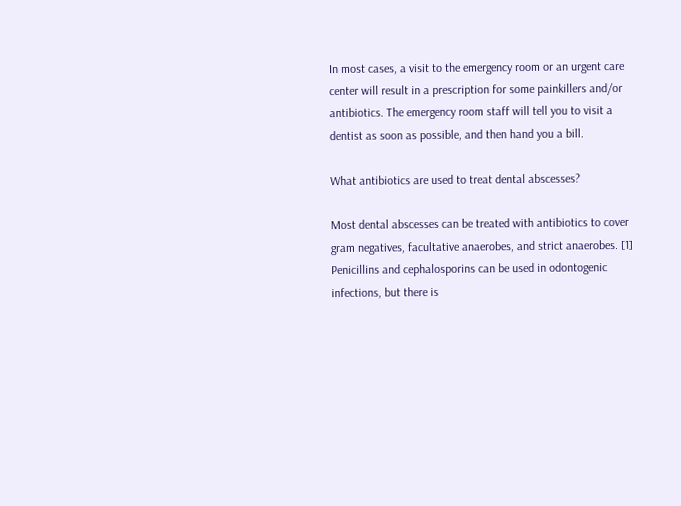In most cases, a visit to the emergency room or an urgent care center will result in a prescription for some painkillers and/or antibiotics. The emergency room staff will tell you to visit a dentist as soon as possible, and then hand you a bill.

What antibiotics are used to treat dental abscesses?

Most dental abscesses can be treated with antibiotics to cover gram negatives, facultative anaerobes, and strict anaerobes. [1] Penicillins and cephalosporins can be used in odontogenic infections, but there is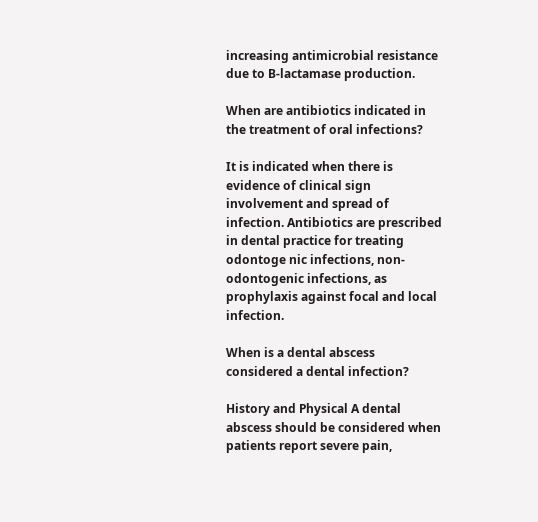increasing antimicrobial resistance due to B-lactamase production.

When are antibiotics indicated in the treatment of oral infections?

It is indicated when there is evidence of clinical sign involvement and spread of infection. Antibiotics are prescribed in dental practice for treating odontoge nic infections, non-odontogenic infections, as prophylaxis against focal and local infection.

When is a dental abscess considered a dental infection?

History and Physical A dental abscess should be considered when patients report severe pain,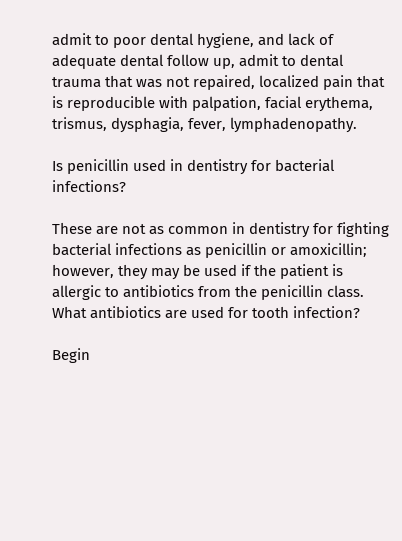admit to poor dental hygiene, and lack of adequate dental follow up, admit to dental trauma that was not repaired, localized pain that is reproducible with palpation, facial erythema, trismus, dysphagia, fever, lymphadenopathy.

Is penicillin used in dentistry for bacterial infections?

These are not as common in dentistry for fighting bacterial infections as penicillin or amoxicillin; however, they may be used if the patient is allergic to antibiotics from the penicillin class. What antibiotics are used for tooth infection?

Begin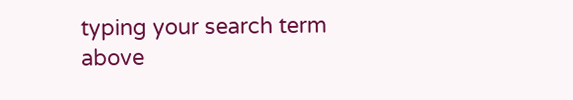typing your search term above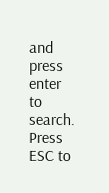and press enter to search. Press ESC to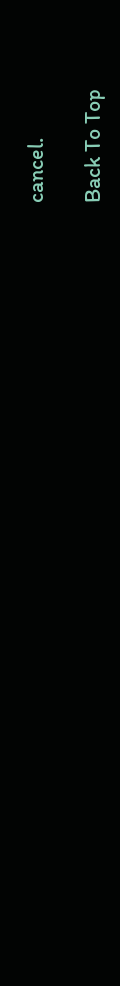cancel.

Back To Top